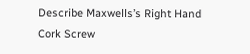Describe Maxwells’s Right Hand Cork Screw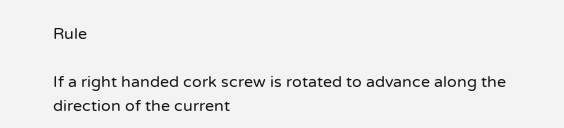Rule

If a right handed cork screw is rotated to advance along the direction of the current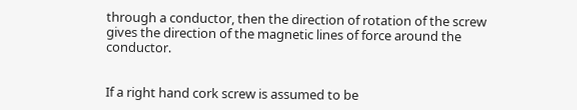through a conductor, then the direction of rotation of the screw gives the direction of the magnetic lines of force around the conductor.


If a right hand cork screw is assumed to be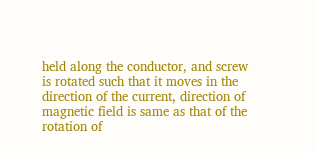held along the conductor, and screw is rotated such that it moves in the direction of the current, direction of magnetic field is same as that of the rotation of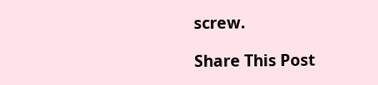screw.

Share This Post